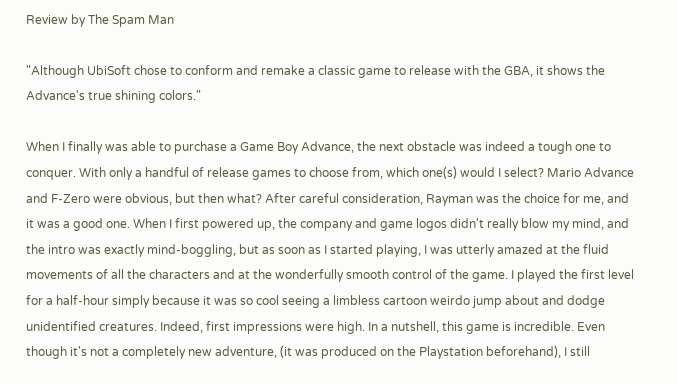Review by The Spam Man

"Although UbiSoft chose to conform and remake a classic game to release with the GBA, it shows the Advance's true shining colors."

When I finally was able to purchase a Game Boy Advance, the next obstacle was indeed a tough one to conquer. With only a handful of release games to choose from, which one(s) would I select? Mario Advance and F-Zero were obvious, but then what? After careful consideration, Rayman was the choice for me, and it was a good one. When I first powered up, the company and game logos didn't really blow my mind, and the intro was exactly mind-boggling, but as soon as I started playing, I was utterly amazed at the fluid movements of all the characters and at the wonderfully smooth control of the game. I played the first level for a half-hour simply because it was so cool seeing a limbless cartoon weirdo jump about and dodge unidentified creatures. Indeed, first impressions were high. In a nutshell, this game is incredible. Even though it's not a completely new adventure, (it was produced on the Playstation beforehand), I still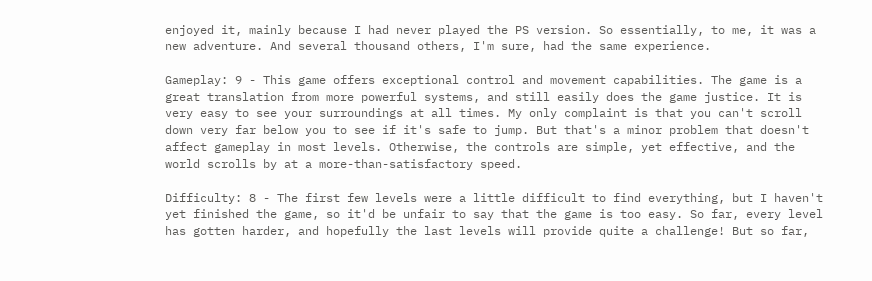enjoyed it, mainly because I had never played the PS version. So essentially, to me, it was a new adventure. And several thousand others, I'm sure, had the same experience.

Gameplay: 9 - This game offers exceptional control and movement capabilities. The game is a great translation from more powerful systems, and still easily does the game justice. It is very easy to see your surroundings at all times. My only complaint is that you can't scroll down very far below you to see if it's safe to jump. But that's a minor problem that doesn't affect gameplay in most levels. Otherwise, the controls are simple, yet effective, and the world scrolls by at a more-than-satisfactory speed.

Difficulty: 8 - The first few levels were a little difficult to find everything, but I haven't yet finished the game, so it'd be unfair to say that the game is too easy. So far, every level has gotten harder, and hopefully the last levels will provide quite a challenge! But so far,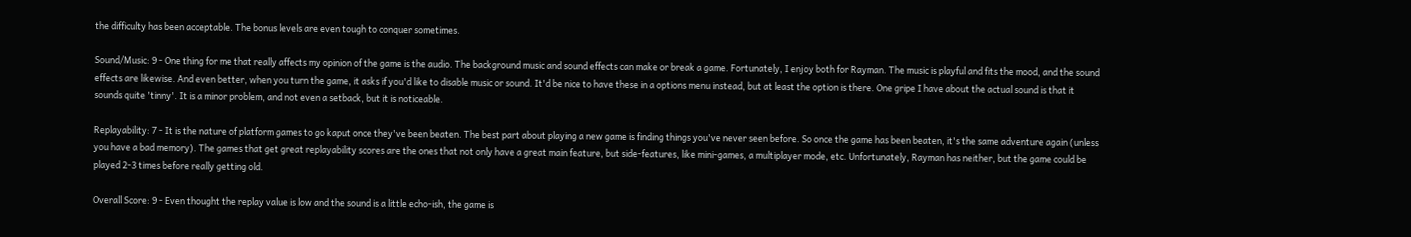the difficulty has been acceptable. The bonus levels are even tough to conquer sometimes.

Sound/Music: 9 - One thing for me that really affects my opinion of the game is the audio. The background music and sound effects can make or break a game. Fortunately, I enjoy both for Rayman. The music is playful and fits the mood, and the sound effects are likewise. And even better, when you turn the game, it asks if you'd like to disable music or sound. It'd be nice to have these in a options menu instead, but at least the option is there. One gripe I have about the actual sound is that it sounds quite 'tinny'. It is a minor problem, and not even a setback, but it is noticeable.

Replayability: 7 - It is the nature of platform games to go kaput once they've been beaten. The best part about playing a new game is finding things you've never seen before. So once the game has been beaten, it's the same adventure again (unless you have a bad memory). The games that get great replayability scores are the ones that not only have a great main feature, but side-features, like mini-games, a multiplayer mode, etc. Unfortunately, Rayman has neither, but the game could be played 2-3 times before really getting old.

Overall Score: 9 - Even thought the replay value is low and the sound is a little echo-ish, the game is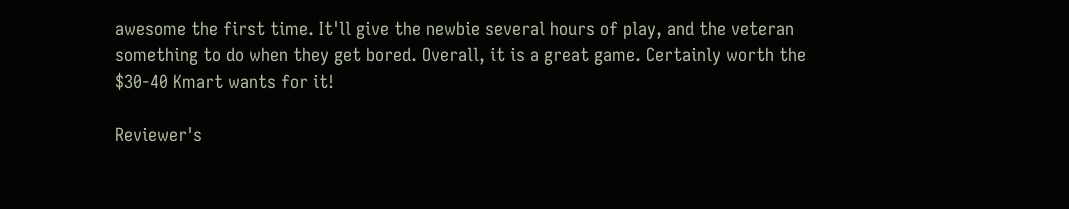awesome the first time. It'll give the newbie several hours of play, and the veteran something to do when they get bored. Overall, it is a great game. Certainly worth the $30-40 Kmart wants for it!

Reviewer's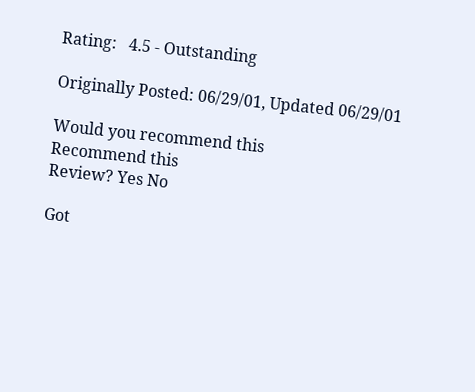Rating:   4.5 - Outstanding

Originally Posted: 06/29/01, Updated 06/29/01

Would you recommend this
Recommend this
Review? Yes No

Got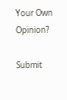Your Own Opinion?

Submit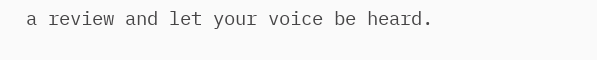a review and let your voice be heard.